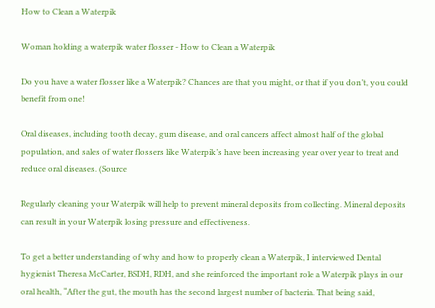How to Clean a Waterpik

Woman holding a waterpik water flosser - How to Clean a Waterpik

Do you have a water flosser like a Waterpik? Chances are that you might, or that if you don’t, you could benefit from one!

Oral diseases, including tooth decay, gum disease, and oral cancers affect almost half of the global population, and sales of water flossers like Waterpik’s have been increasing year over year to treat and reduce oral diseases. (Source

Regularly cleaning your Waterpik will help to prevent mineral deposits from collecting. Mineral deposits can result in your Waterpik losing pressure and effectiveness.

To get a better understanding of why and how to properly clean a Waterpik, I interviewed Dental hygienist Theresa McCarter, BSDH, RDH, and she reinforced the important role a Waterpik plays in our oral health, “After the gut, the mouth has the second largest number of bacteria. That being said,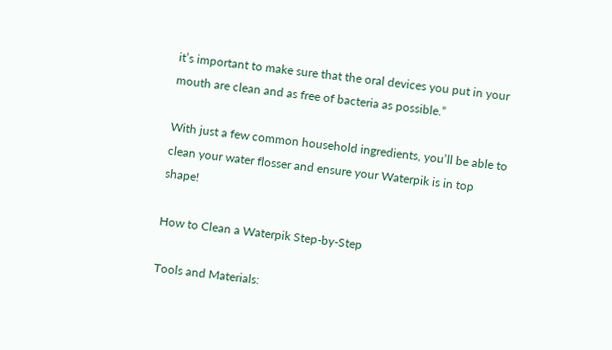it’s important to make sure that the oral devices you put in your mouth are clean and as free of bacteria as possible.”

With just a few common household ingredients, you’ll be able to clean your water flosser and ensure your Waterpik is in top shape!

How to Clean a Waterpik Step-by-Step

Tools and Materials: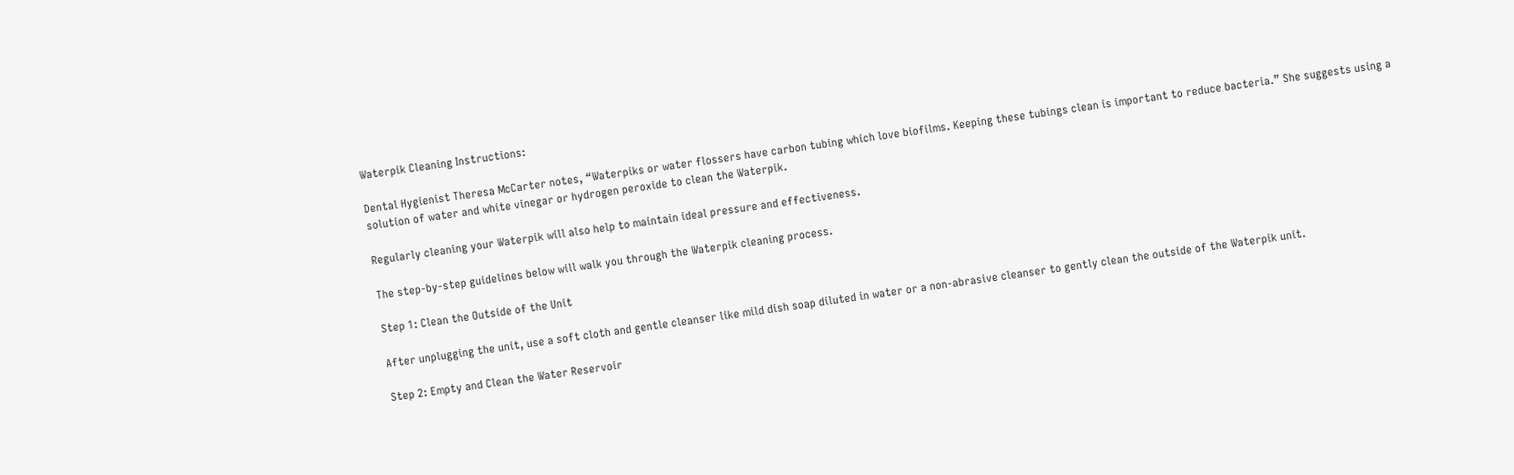Waterpik Cleaning Instructions:

Dental Hygienist Theresa McCarter notes, “Waterpiks or water flossers have carbon tubing which love biofilms. Keeping these tubings clean is important to reduce bacteria.” She suggests using a solution of water and white vinegar or hydrogen peroxide to clean the Waterpik.

Regularly cleaning your Waterpik will also help to maintain ideal pressure and effectiveness.

The step-by-step guidelines below will walk you through the Waterpik cleaning process.

Step 1: Clean the Outside of the Unit

After unplugging the unit, use a soft cloth and gentle cleanser like mild dish soap diluted in water or a non-abrasive cleanser to gently clean the outside of the Waterpik unit.

Step 2: Empty and Clean the Water Reservoir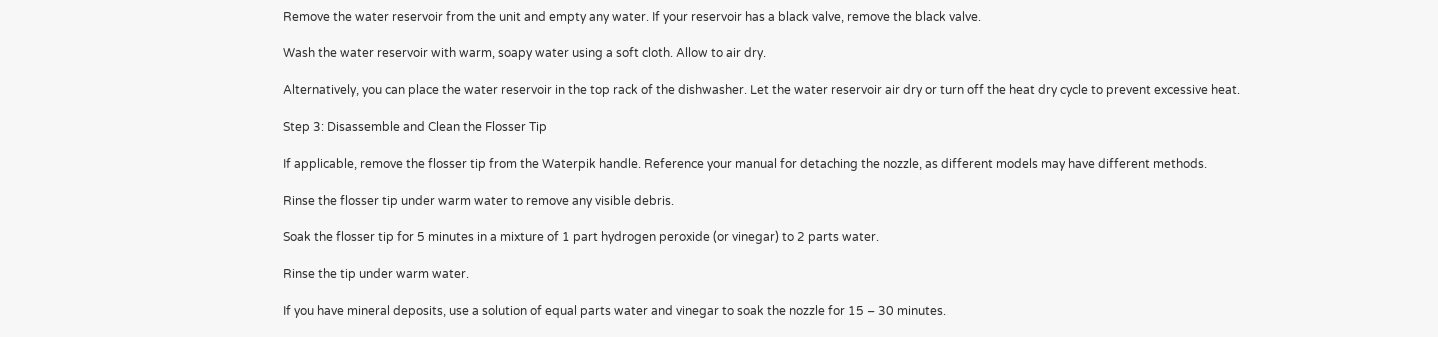Remove the water reservoir from the unit and empty any water. If your reservoir has a black valve, remove the black valve.

Wash the water reservoir with warm, soapy water using a soft cloth. Allow to air dry.

Alternatively, you can place the water reservoir in the top rack of the dishwasher. Let the water reservoir air dry or turn off the heat dry cycle to prevent excessive heat.

Step 3: Disassemble and Clean the Flosser Tip

If applicable, remove the flosser tip from the Waterpik handle. Reference your manual for detaching the nozzle, as different models may have different methods.

Rinse the flosser tip under warm water to remove any visible debris.

Soak the flosser tip for 5 minutes in a mixture of 1 part hydrogen peroxide (or vinegar) to 2 parts water.

Rinse the tip under warm water.

If you have mineral deposits, use a solution of equal parts water and vinegar to soak the nozzle for 15 – 30 minutes.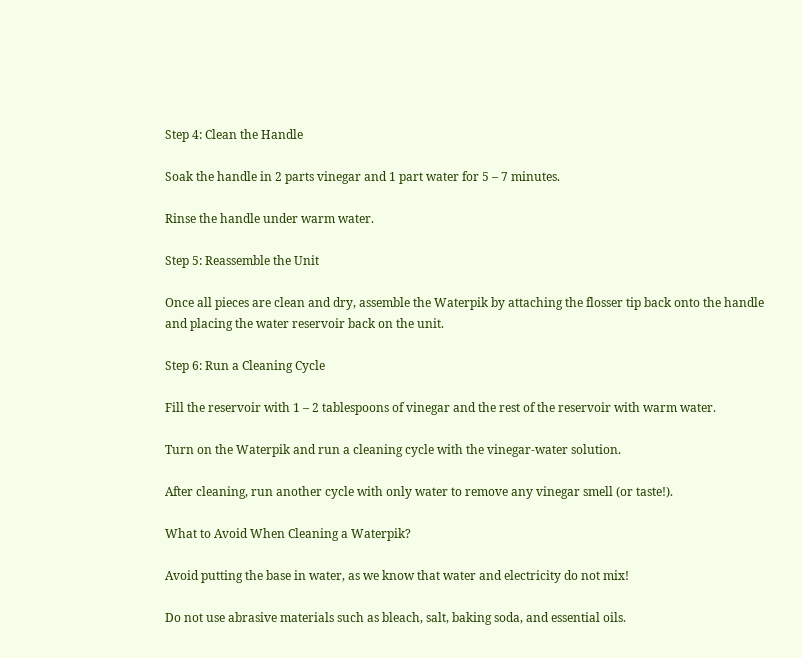Step 4: Clean the Handle

Soak the handle in 2 parts vinegar and 1 part water for 5 – 7 minutes.

Rinse the handle under warm water.

Step 5: Reassemble the Unit

Once all pieces are clean and dry, assemble the Waterpik by attaching the flosser tip back onto the handle and placing the water reservoir back on the unit.

Step 6: Run a Cleaning Cycle

Fill the reservoir with 1 – 2 tablespoons of vinegar and the rest of the reservoir with warm water.

Turn on the Waterpik and run a cleaning cycle with the vinegar-water solution.

After cleaning, run another cycle with only water to remove any vinegar smell (or taste!).

What to Avoid When Cleaning a Waterpik?

Avoid putting the base in water, as we know that water and electricity do not mix!

Do not use abrasive materials such as bleach, salt, baking soda, and essential oils.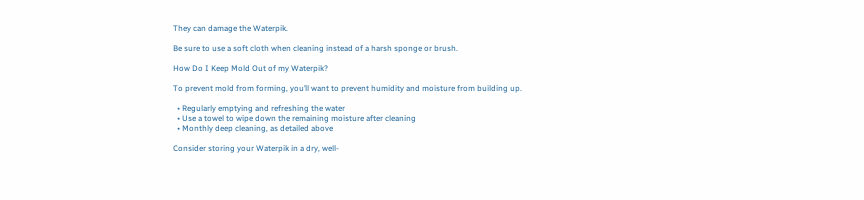They can damage the Waterpik.

Be sure to use a soft cloth when cleaning instead of a harsh sponge or brush.

How Do I Keep Mold Out of my Waterpik?

To prevent mold from forming, you’ll want to prevent humidity and moisture from building up.

  • Regularly emptying and refreshing the water
  • Use a towel to wipe down the remaining moisture after cleaning
  • Monthly deep cleaning, as detailed above

Consider storing your Waterpik in a dry, well-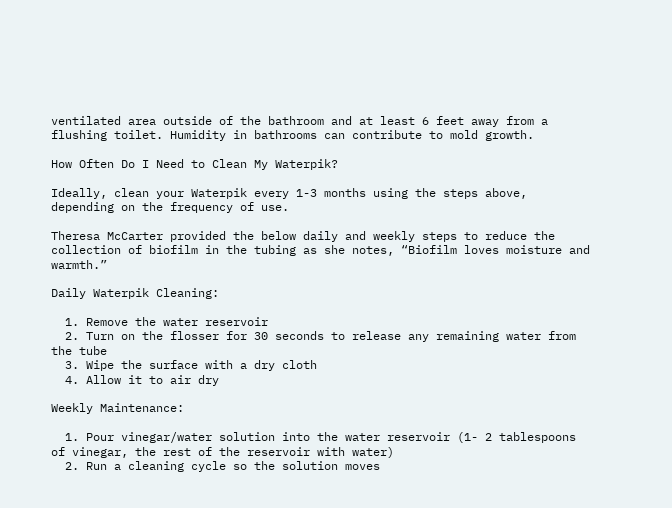ventilated area outside of the bathroom and at least 6 feet away from a flushing toilet. Humidity in bathrooms can contribute to mold growth.

How Often Do I Need to Clean My Waterpik?

Ideally, clean your Waterpik every 1-3 months using the steps above, depending on the frequency of use.

Theresa McCarter provided the below daily and weekly steps to reduce the collection of biofilm in the tubing as she notes, “Biofilm loves moisture and warmth.”

Daily Waterpik Cleaning:

  1. Remove the water reservoir
  2. Turn on the flosser for 30 seconds to release any remaining water from the tube
  3. Wipe the surface with a dry cloth
  4. Allow it to air dry

Weekly Maintenance:

  1. Pour vinegar/water solution into the water reservoir (1- 2 tablespoons of vinegar, the rest of the reservoir with water)
  2. Run a cleaning cycle so the solution moves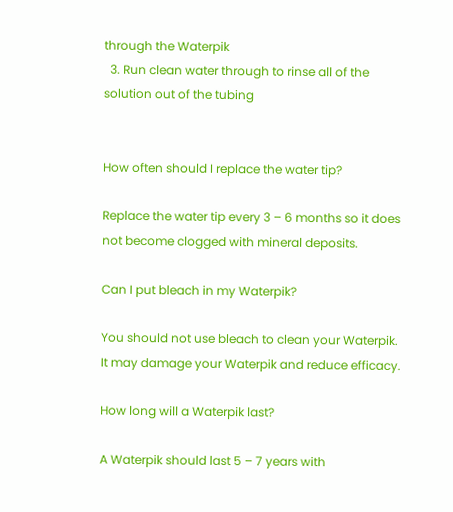through the Waterpik
  3. Run clean water through to rinse all of the solution out of the tubing


How often should I replace the water tip?

Replace the water tip every 3 – 6 months so it does not become clogged with mineral deposits.

Can I put bleach in my Waterpik?

You should not use bleach to clean your Waterpik. It may damage your Waterpik and reduce efficacy.

How long will a Waterpik last?

A Waterpik should last 5 – 7 years with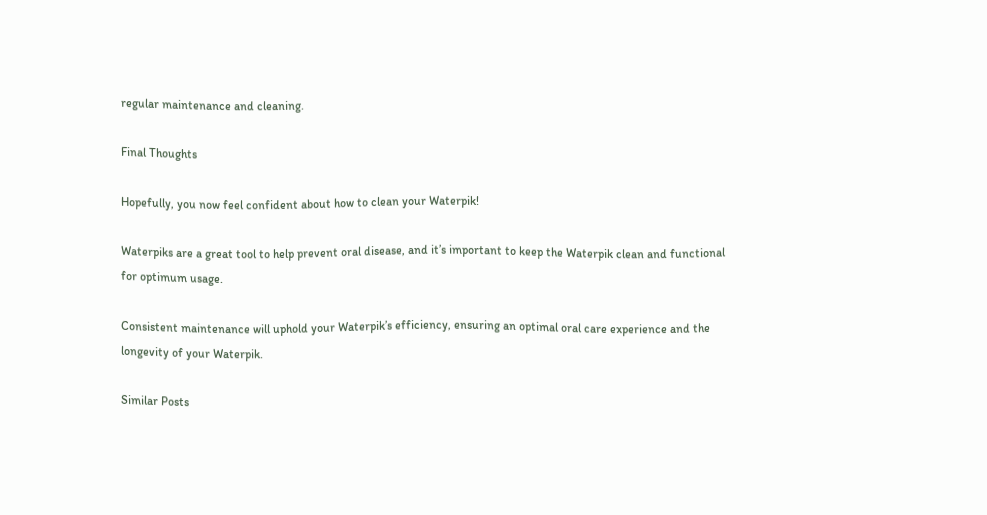regular maintenance and cleaning.

Final Thoughts

Hopefully, you now feel confident about how to clean your Waterpik!

Waterpiks are a great tool to help prevent oral disease, and it’s important to keep the Waterpik clean and functional for optimum usage.

Consistent maintenance will uphold your Waterpik’s efficiency, ensuring an optimal oral care experience and the longevity of your Waterpik.

Similar Posts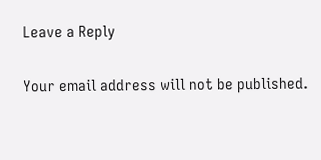Leave a Reply

Your email address will not be published.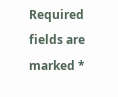Required fields are marked *